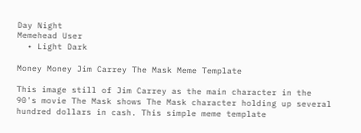Day Night
Memehead User
  • Light Dark

Money Money Jim Carrey The Mask Meme Template

This image still of Jim Carrey as the main character in the 90's movie The Mask shows The Mask character holding up several hundred dollars in cash. This simple meme template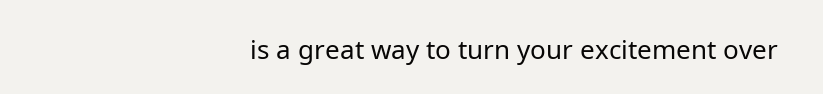is a great way to turn your excitement over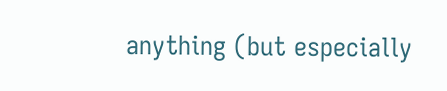anything (but especially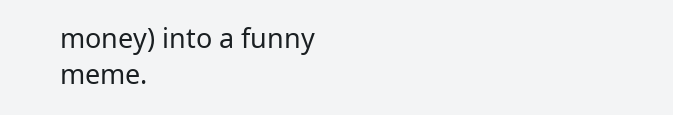money) into a funny meme.